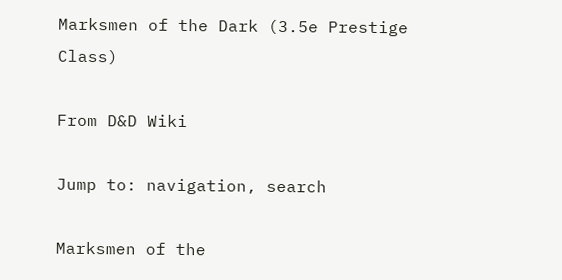Marksmen of the Dark (3.5e Prestige Class)

From D&D Wiki

Jump to: navigation, search

Marksmen of the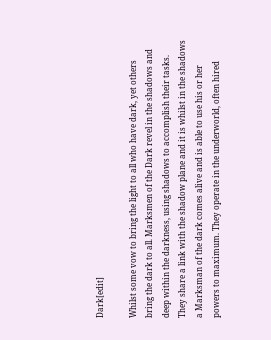Dark[edit]

Whilst some vow to bring the light to all who have dark, yet others bring the dark to all. Marksmen of the Dark revel in the shadows and deep within the darkness, using shadows to accomplish their tasks. They share a link with the shadow plane and it is whilst in the shadows a Marksman of the dark comes alive and is able to use his or her powers to maximum. They operate in the underworld, often hired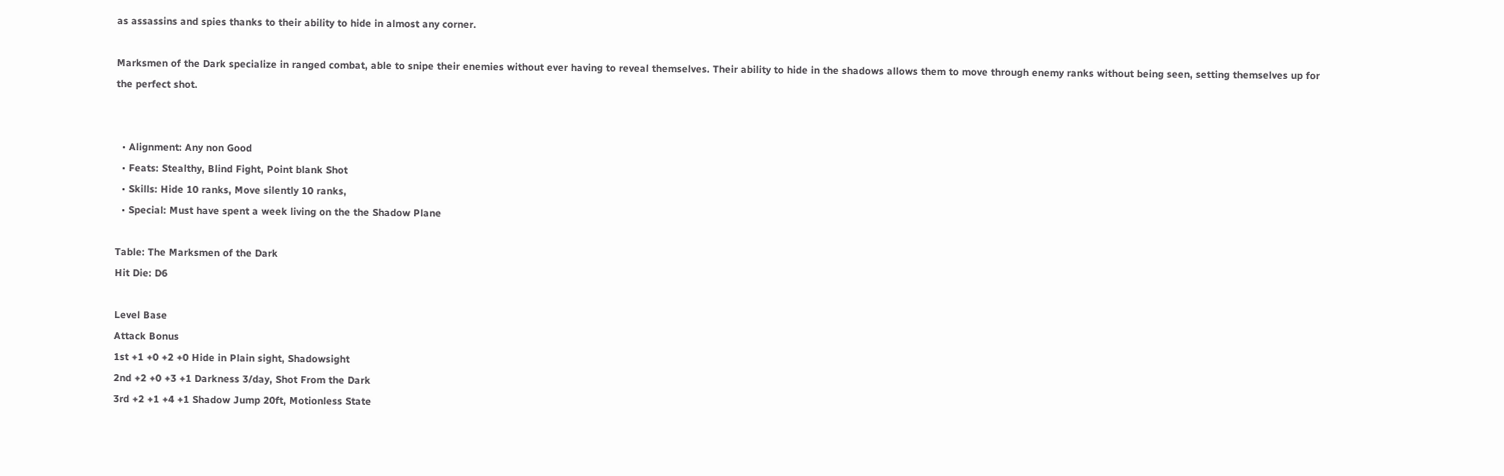as assassins and spies thanks to their ability to hide in almost any corner.

Marksmen of the Dark specialize in ranged combat, able to snipe their enemies without ever having to reveal themselves. Their ability to hide in the shadows allows them to move through enemy ranks without being seen, setting themselves up for the perfect shot.


  • Alignment: Any non Good
  • Feats: Stealthy, Blind Fight, Point blank Shot
  • Skills: Hide 10 ranks, Move silently 10 ranks,
  • Special: Must have spent a week living on the the Shadow Plane

Table: The Marksmen of the Dark
Hit Die: D6

Level Base
Attack Bonus
1st +1 +0 +2 +0 Hide in Plain sight, Shadowsight
2nd +2 +0 +3 +1 Darkness 3/day, Shot From the Dark
3rd +2 +1 +4 +1 Shadow Jump 20ft, Motionless State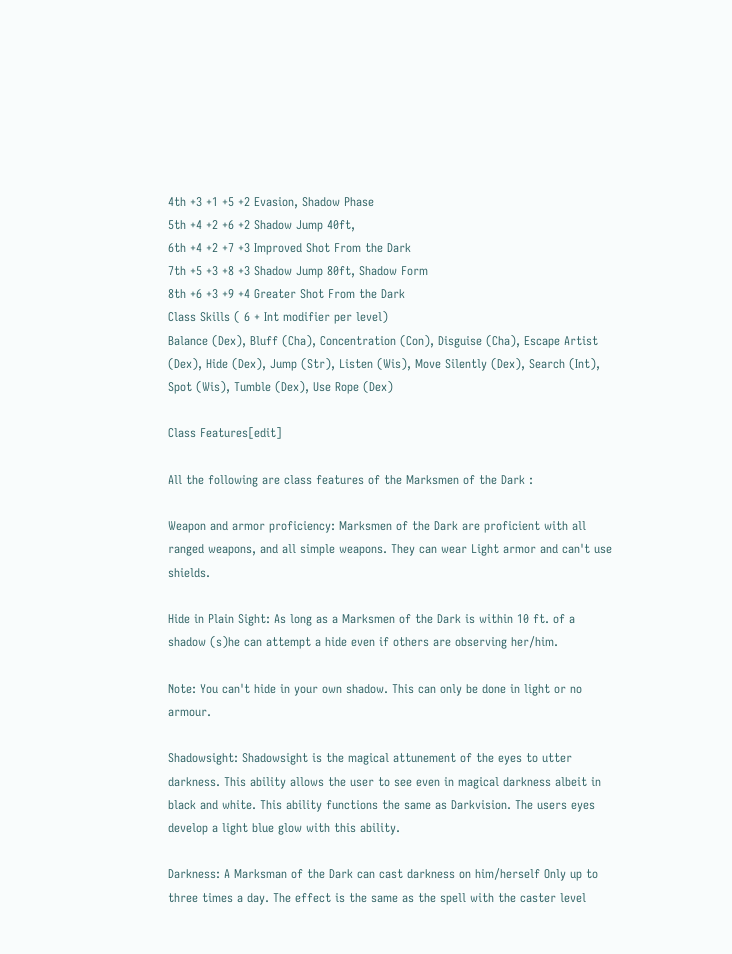4th +3 +1 +5 +2 Evasion, Shadow Phase
5th +4 +2 +6 +2 Shadow Jump 40ft,
6th +4 +2 +7 +3 Improved Shot From the Dark
7th +5 +3 +8 +3 Shadow Jump 80ft, Shadow Form
8th +6 +3 +9 +4 Greater Shot From the Dark
Class Skills ( 6 + Int modifier per level)
Balance (Dex), Bluff (Cha), Concentration (Con), Disguise (Cha), Escape Artist (Dex), Hide (Dex), Jump (Str), Listen (Wis), Move Silently (Dex), Search (Int), Spot (Wis), Tumble (Dex), Use Rope (Dex)

Class Features[edit]

All the following are class features of the Marksmen of the Dark :

Weapon and armor proficiency: Marksmen of the Dark are proficient with all ranged weapons, and all simple weapons. They can wear Light armor and can't use shields.

Hide in Plain Sight: As long as a Marksmen of the Dark is within 10 ft. of a shadow (s)he can attempt a hide even if others are observing her/him.

Note: You can't hide in your own shadow. This can only be done in light or no armour.

Shadowsight: Shadowsight is the magical attunement of the eyes to utter darkness. This ability allows the user to see even in magical darkness albeit in black and white. This ability functions the same as Darkvision. The users eyes develop a light blue glow with this ability.

Darkness: A Marksman of the Dark can cast darkness on him/herself Only up to three times a day. The effect is the same as the spell with the caster level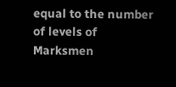equal to the number of levels of Marksmen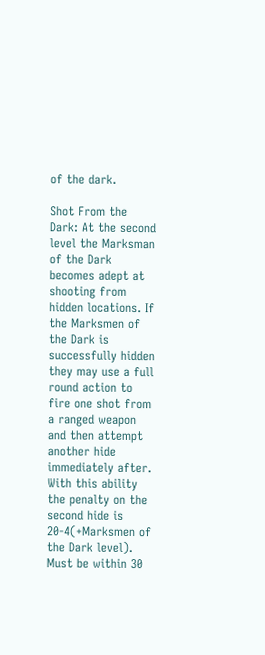of the dark.

Shot From the Dark: At the second level the Marksman of the Dark becomes adept at shooting from hidden locations. If the Marksmen of the Dark is successfully hidden they may use a full round action to fire one shot from a ranged weapon and then attempt another hide immediately after. With this ability the penalty on the second hide is 20-4(+Marksmen of the Dark level). Must be within 30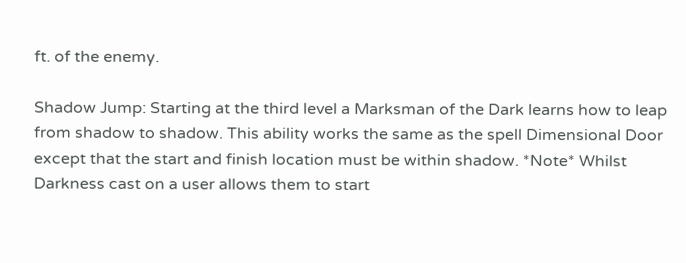ft. of the enemy.

Shadow Jump: Starting at the third level a Marksman of the Dark learns how to leap from shadow to shadow. This ability works the same as the spell Dimensional Door except that the start and finish location must be within shadow. *Note* Whilst Darkness cast on a user allows them to start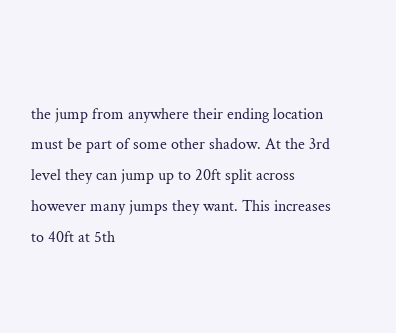the jump from anywhere their ending location must be part of some other shadow. At the 3rd level they can jump up to 20ft split across however many jumps they want. This increases to 40ft at 5th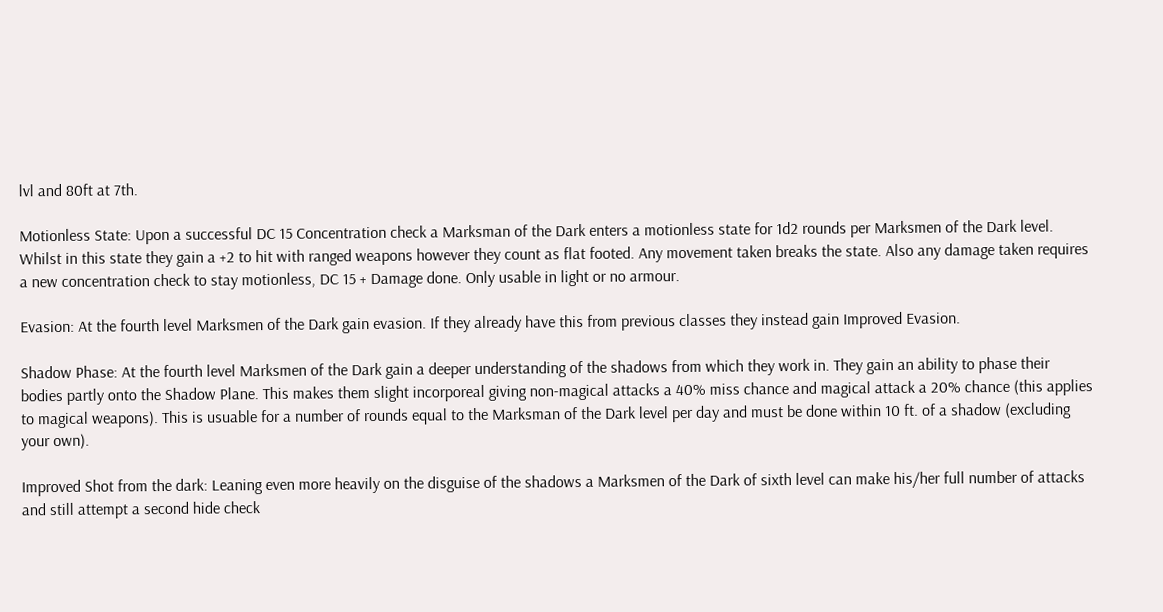lvl and 80ft at 7th.

Motionless State: Upon a successful DC 15 Concentration check a Marksman of the Dark enters a motionless state for 1d2 rounds per Marksmen of the Dark level. Whilst in this state they gain a +2 to hit with ranged weapons however they count as flat footed. Any movement taken breaks the state. Also any damage taken requires a new concentration check to stay motionless, DC 15 + Damage done. Only usable in light or no armour.

Evasion: At the fourth level Marksmen of the Dark gain evasion. If they already have this from previous classes they instead gain Improved Evasion.

Shadow Phase: At the fourth level Marksmen of the Dark gain a deeper understanding of the shadows from which they work in. They gain an ability to phase their bodies partly onto the Shadow Plane. This makes them slight incorporeal giving non-magical attacks a 40% miss chance and magical attack a 20% chance (this applies to magical weapons). This is usuable for a number of rounds equal to the Marksman of the Dark level per day and must be done within 10 ft. of a shadow (excluding your own).

Improved Shot from the dark: Leaning even more heavily on the disguise of the shadows a Marksmen of the Dark of sixth level can make his/her full number of attacks and still attempt a second hide check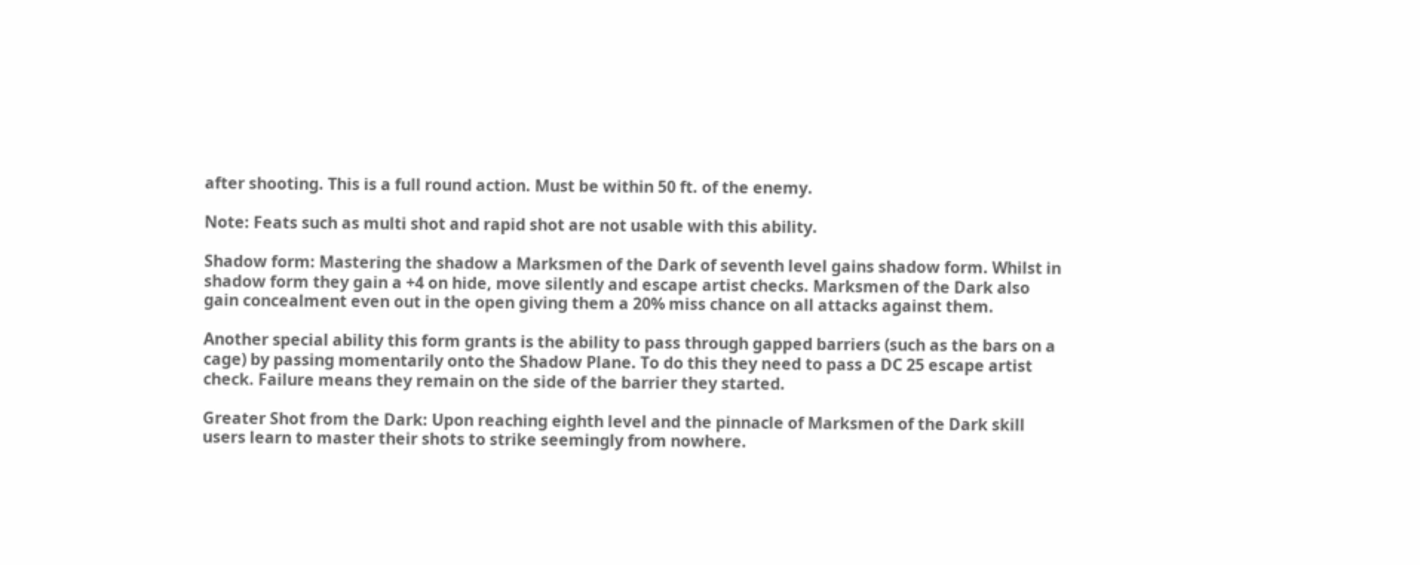after shooting. This is a full round action. Must be within 50 ft. of the enemy.

Note: Feats such as multi shot and rapid shot are not usable with this ability.

Shadow form: Mastering the shadow a Marksmen of the Dark of seventh level gains shadow form. Whilst in shadow form they gain a +4 on hide, move silently and escape artist checks. Marksmen of the Dark also gain concealment even out in the open giving them a 20% miss chance on all attacks against them.

Another special ability this form grants is the ability to pass through gapped barriers (such as the bars on a cage) by passing momentarily onto the Shadow Plane. To do this they need to pass a DC 25 escape artist check. Failure means they remain on the side of the barrier they started.

Greater Shot from the Dark: Upon reaching eighth level and the pinnacle of Marksmen of the Dark skill users learn to master their shots to strike seemingly from nowhere.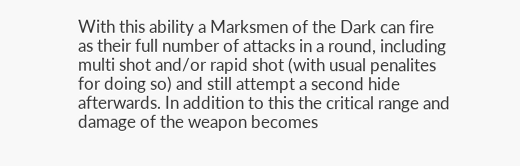With this ability a Marksmen of the Dark can fire as their full number of attacks in a round, including multi shot and/or rapid shot (with usual penalites for doing so) and still attempt a second hide afterwards. In addition to this the critical range and damage of the weapon becomes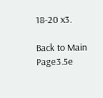18-20 x3.

Back to Main Page3.5e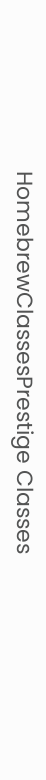HomebrewClassesPrestige Classes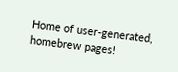Home of user-generated,
homebrew pages!